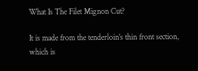What Is The Filet Mignon Cut?

It is made from the tenderloin’s thin front section, which is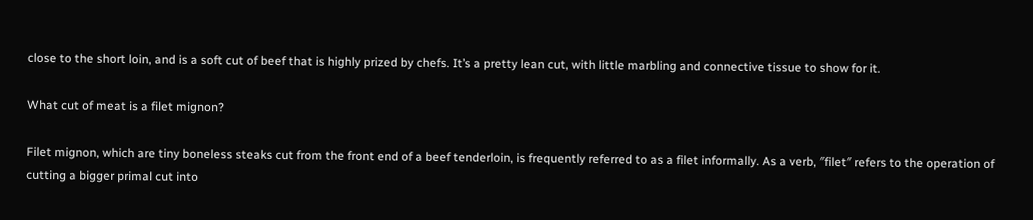close to the short loin, and is a soft cut of beef that is highly prized by chefs. It’s a pretty lean cut, with little marbling and connective tissue to show for it.

What cut of meat is a filet mignon?

Filet mignon, which are tiny boneless steaks cut from the front end of a beef tenderloin, is frequently referred to as a filet informally. As a verb, ″filet″ refers to the operation of cutting a bigger primal cut into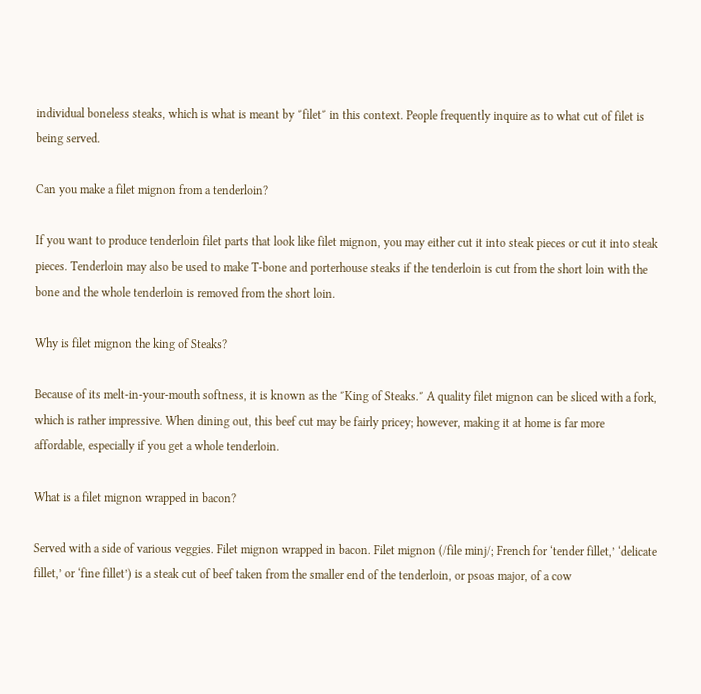individual boneless steaks, which is what is meant by ″filet″ in this context. People frequently inquire as to what cut of filet is being served.

Can you make a filet mignon from a tenderloin?

If you want to produce tenderloin filet parts that look like filet mignon, you may either cut it into steak pieces or cut it into steak pieces. Tenderloin may also be used to make T-bone and porterhouse steaks if the tenderloin is cut from the short loin with the bone and the whole tenderloin is removed from the short loin.

Why is filet mignon the king of Steaks?

Because of its melt-in-your-mouth softness, it is known as the ″King of Steaks.″ A quality filet mignon can be sliced with a fork, which is rather impressive. When dining out, this beef cut may be fairly pricey; however, making it at home is far more affordable, especially if you get a whole tenderloin.

What is a filet mignon wrapped in bacon?

Served with a side of various veggies. Filet mignon wrapped in bacon. Filet mignon (/file minj/; French for ‘tender fillet,’ ‘delicate fillet,’ or ‘fine fillet’) is a steak cut of beef taken from the smaller end of the tenderloin, or psoas major, of a cow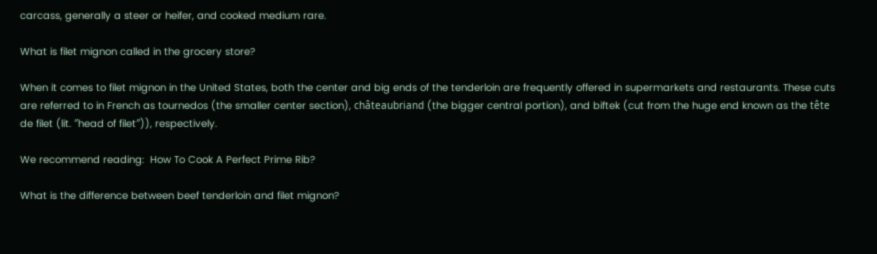carcass, generally a steer or heifer, and cooked medium rare.

What is filet mignon called in the grocery store?

When it comes to filet mignon in the United States, both the center and big ends of the tenderloin are frequently offered in supermarkets and restaurants. These cuts are referred to in French as tournedos (the smaller center section), châteaubriand (the bigger central portion), and biftek (cut from the huge end known as the tête de filet (lit. ″head of filet″)), respectively.

We recommend reading:  How To Cook A Perfect Prime Rib?

What is the difference between beef tenderloin and filet mignon?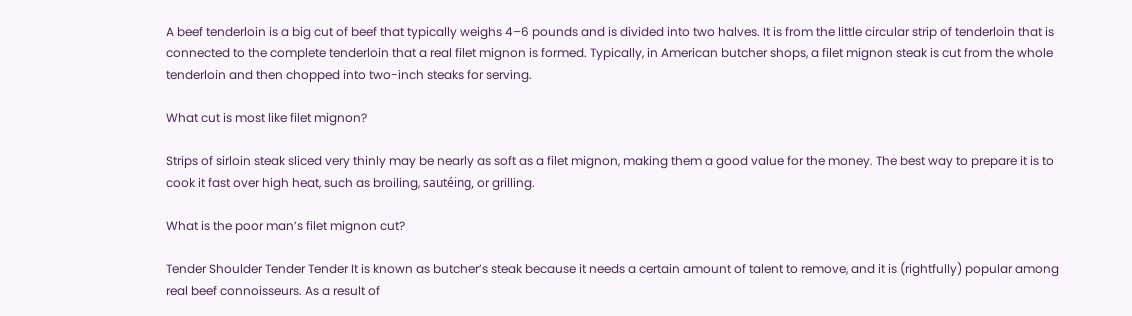A beef tenderloin is a big cut of beef that typically weighs 4–6 pounds and is divided into two halves. It is from the little circular strip of tenderloin that is connected to the complete tenderloin that a real filet mignon is formed. Typically, in American butcher shops, a filet mignon steak is cut from the whole tenderloin and then chopped into two-inch steaks for serving.

What cut is most like filet mignon?

Strips of sirloin steak sliced very thinly may be nearly as soft as a filet mignon, making them a good value for the money. The best way to prepare it is to cook it fast over high heat, such as broiling, sautéing, or grilling.

What is the poor man’s filet mignon cut?

Tender Shoulder Tender Tender It is known as butcher’s steak because it needs a certain amount of talent to remove, and it is (rightfully) popular among real beef connoisseurs. As a result of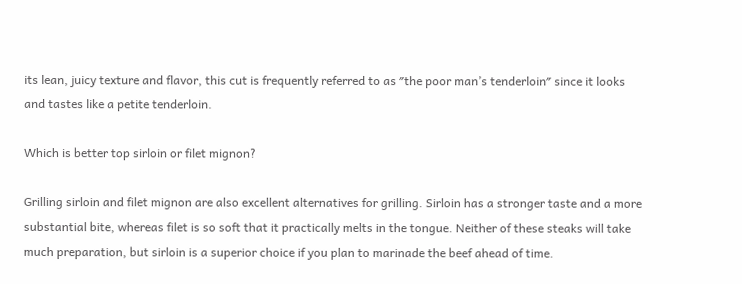its lean, juicy texture and flavor, this cut is frequently referred to as ″the poor man’s tenderloin″ since it looks and tastes like a petite tenderloin.

Which is better top sirloin or filet mignon?

Grilling sirloin and filet mignon are also excellent alternatives for grilling. Sirloin has a stronger taste and a more substantial bite, whereas filet is so soft that it practically melts in the tongue. Neither of these steaks will take much preparation, but sirloin is a superior choice if you plan to marinade the beef ahead of time.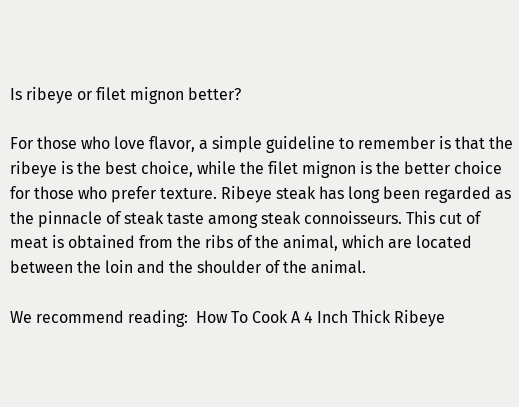Is ribeye or filet mignon better?

For those who love flavor, a simple guideline to remember is that the ribeye is the best choice, while the filet mignon is the better choice for those who prefer texture. Ribeye steak has long been regarded as the pinnacle of steak taste among steak connoisseurs. This cut of meat is obtained from the ribs of the animal, which are located between the loin and the shoulder of the animal.

We recommend reading:  How To Cook A 4 Inch Thick Ribeye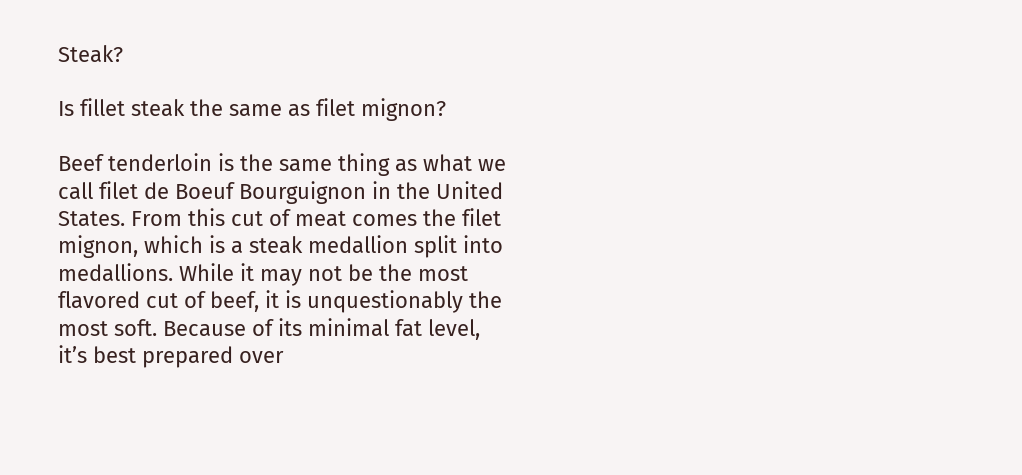Steak?

Is fillet steak the same as filet mignon?

Beef tenderloin is the same thing as what we call filet de Boeuf Bourguignon in the United States. From this cut of meat comes the filet mignon, which is a steak medallion split into medallions. While it may not be the most flavored cut of beef, it is unquestionably the most soft. Because of its minimal fat level, it’s best prepared over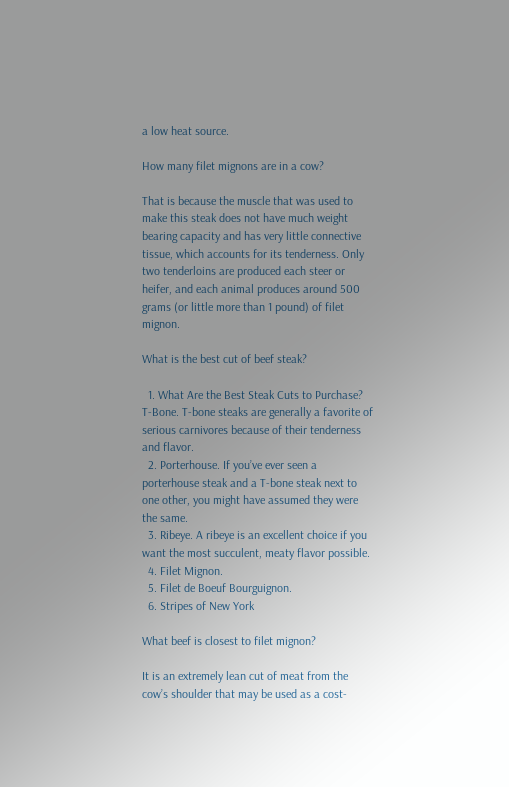a low heat source.

How many filet mignons are in a cow?

That is because the muscle that was used to make this steak does not have much weight bearing capacity and has very little connective tissue, which accounts for its tenderness. Only two tenderloins are produced each steer or heifer, and each animal produces around 500 grams (or little more than 1 pound) of filet mignon.

What is the best cut of beef steak?

  1. What Are the Best Steak Cuts to Purchase? T-Bone. T-bone steaks are generally a favorite of serious carnivores because of their tenderness and flavor.
  2. Porterhouse. If you’ve ever seen a porterhouse steak and a T-bone steak next to one other, you might have assumed they were the same.
  3. Ribeye. A ribeye is an excellent choice if you want the most succulent, meaty flavor possible.
  4. Filet Mignon.
  5. Filet de Boeuf Bourguignon.
  6. Stripes of New York

What beef is closest to filet mignon?

It is an extremely lean cut of meat from the cow’s shoulder that may be used as a cost-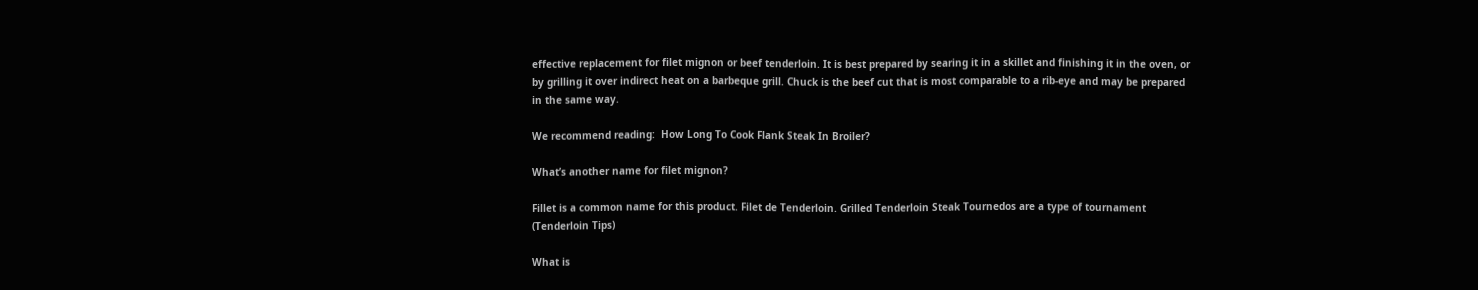effective replacement for filet mignon or beef tenderloin. It is best prepared by searing it in a skillet and finishing it in the oven, or by grilling it over indirect heat on a barbeque grill. Chuck is the beef cut that is most comparable to a rib-eye and may be prepared in the same way.

We recommend reading:  How Long To Cook Flank Steak In Broiler?

What’s another name for filet mignon?

Fillet is a common name for this product. Filet de Tenderloin. Grilled Tenderloin Steak Tournedos are a type of tournament (Tenderloin Tips)

What is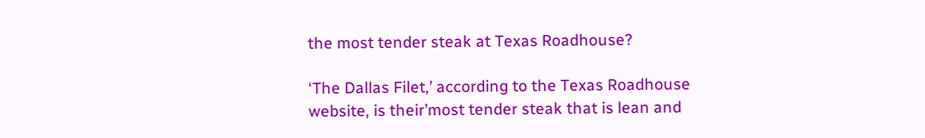the most tender steak at Texas Roadhouse?

‘The Dallas Filet,’ according to the Texas Roadhouse website, is their’most tender steak that is lean and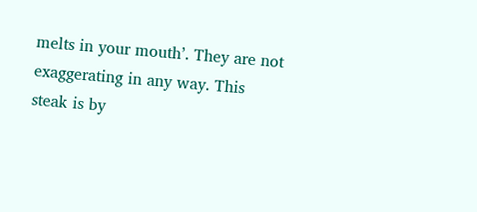melts in your mouth’. They are not exaggerating in any way. This steak is by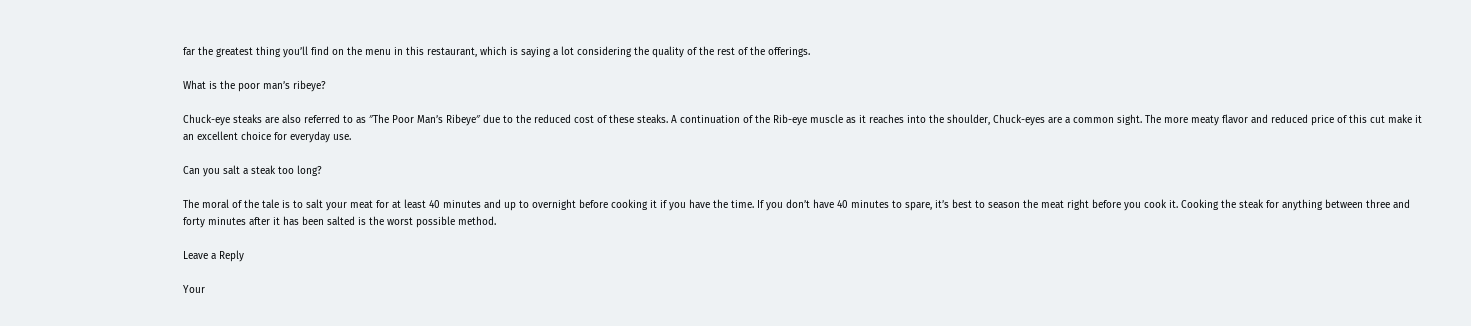far the greatest thing you’ll find on the menu in this restaurant, which is saying a lot considering the quality of the rest of the offerings.

What is the poor man’s ribeye?

Chuck-eye steaks are also referred to as ″The Poor Man’s Ribeye″ due to the reduced cost of these steaks. A continuation of the Rib-eye muscle as it reaches into the shoulder, Chuck-eyes are a common sight. The more meaty flavor and reduced price of this cut make it an excellent choice for everyday use.

Can you salt a steak too long?

The moral of the tale is to salt your meat for at least 40 minutes and up to overnight before cooking it if you have the time. If you don’t have 40 minutes to spare, it’s best to season the meat right before you cook it. Cooking the steak for anything between three and forty minutes after it has been salted is the worst possible method.

Leave a Reply

Your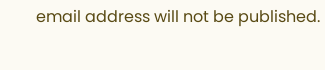email address will not be published.